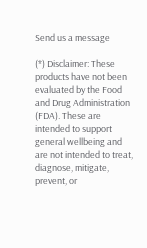Send us a message

(*) Disclaimer: These products have not been evaluated by the Food and Drug Administration (FDA). These are intended to support general wellbeing and are not intended to treat, diagnose, mitigate, prevent, or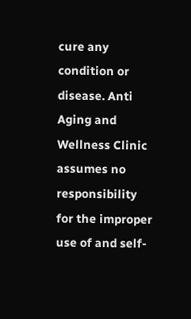cure any condition or disease. Anti Aging and Wellness Clinic assumes no responsibility for the improper use of and self-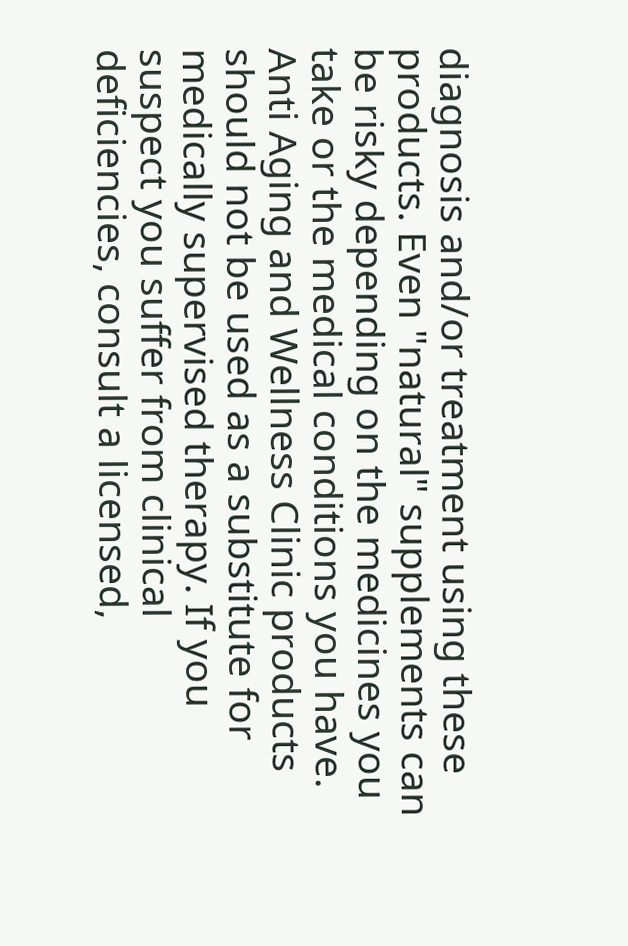diagnosis and/or treatment using these products. Even "natural" supplements can be risky depending on the medicines you take or the medical conditions you have. Anti Aging and Wellness Clinic products should not be used as a substitute for medically supervised therapy. If you suspect you suffer from clinical deficiencies, consult a licensed,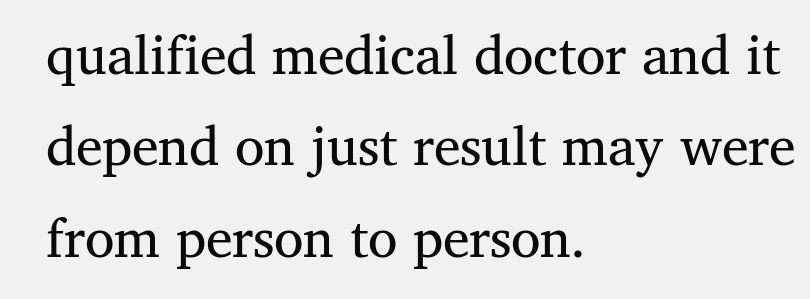qualified medical doctor and it depend on just result may were from person to person.